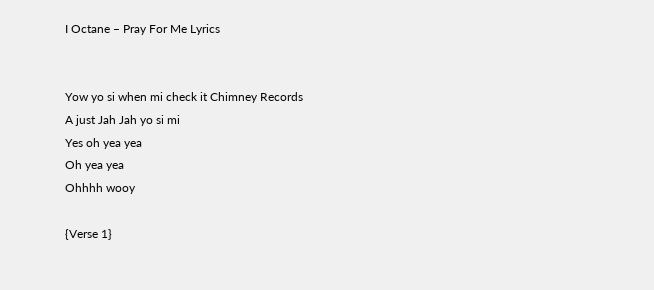I Octane – Pray For Me Lyrics


Yow yo si when mi check it Chimney Records
A just Jah Jah yo si mi
Yes oh yea yea
Oh yea yea
Ohhhh wooy

{Verse 1}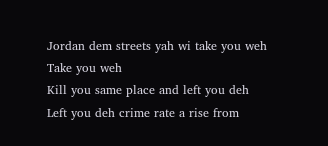Jordan dem streets yah wi take you weh
Take you weh
Kill you same place and left you deh
Left you deh crime rate a rise from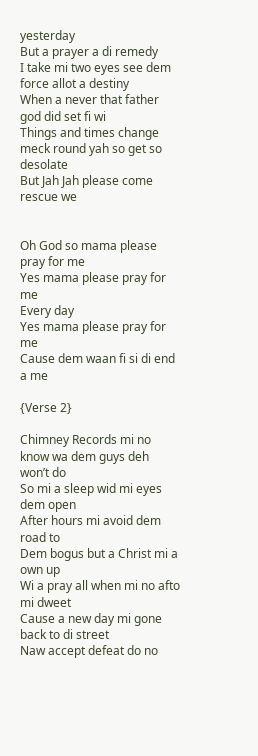yesterday
But a prayer a di remedy
I take mi two eyes see dem force allot a destiny
When a never that father god did set fi wi
Things and times change meck round yah so get so desolate
But Jah Jah please come rescue we


Oh God so mama please pray for me
Yes mama please pray for me
Every day
Yes mama please pray for me
Cause dem waan fi si di end a me

{Verse 2}

Chimney Records mi no know wa dem guys deh won’t do
So mi a sleep wid mi eyes dem open
After hours mi avoid dem road to
Dem bogus but a Christ mi a own up
Wi a pray all when mi no afto mi dweet
Cause a new day mi gone back to di street
Naw accept defeat do no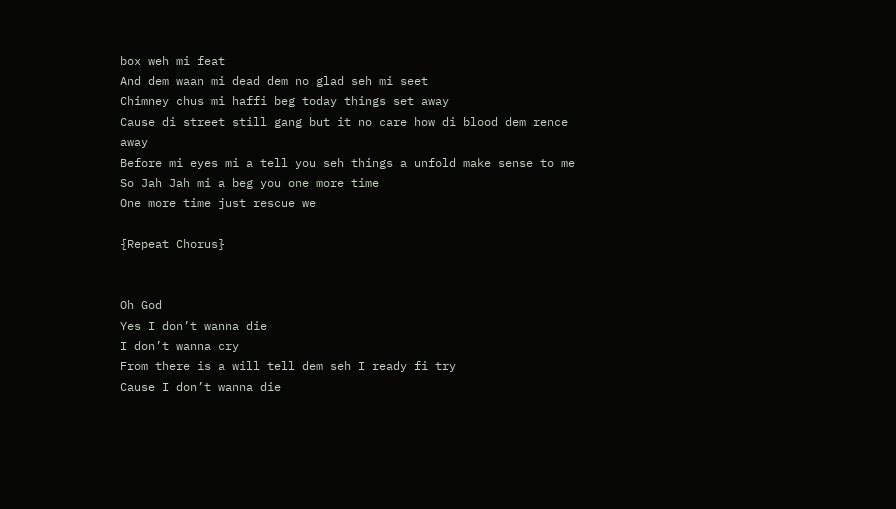box weh mi feat
And dem waan mi dead dem no glad seh mi seet
Chimney chus mi haffi beg today things set away
Cause di street still gang but it no care how di blood dem rence away
Before mi eyes mi a tell you seh things a unfold make sense to me
So Jah Jah mi a beg you one more time
One more time just rescue we

{Repeat Chorus}


Oh God
Yes I don’t wanna die
I don’t wanna cry
From there is a will tell dem seh I ready fi try
Cause I don’t wanna die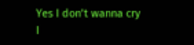Yes I don’t wanna cry
I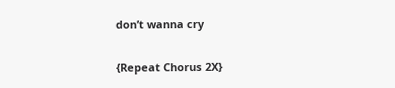don’t wanna cry

{Repeat Chorus 2X}